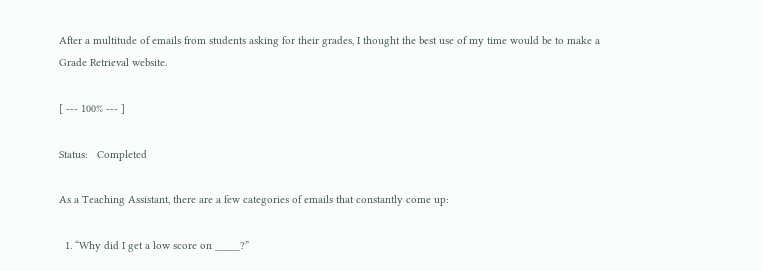After a multitude of emails from students asking for their grades, I thought the best use of my time would be to make a Grade Retrieval website.

[ --- 100% --- ]

Status:   Completed

As a Teaching Assistant, there are a few categories of emails that constantly come up:

  1. “Why did I get a low score on _____?”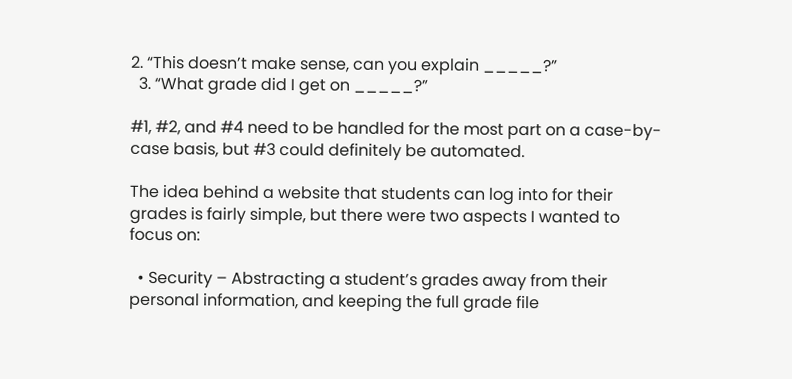2. “This doesn’t make sense, can you explain _____?”
  3. “What grade did I get on _____?”

#1, #2, and #4 need to be handled for the most part on a case-by-case basis, but #3 could definitely be automated.

The idea behind a website that students can log into for their grades is fairly simple, but there were two aspects I wanted to focus on:

  • Security – Abstracting a student’s grades away from their personal information, and keeping the full grade file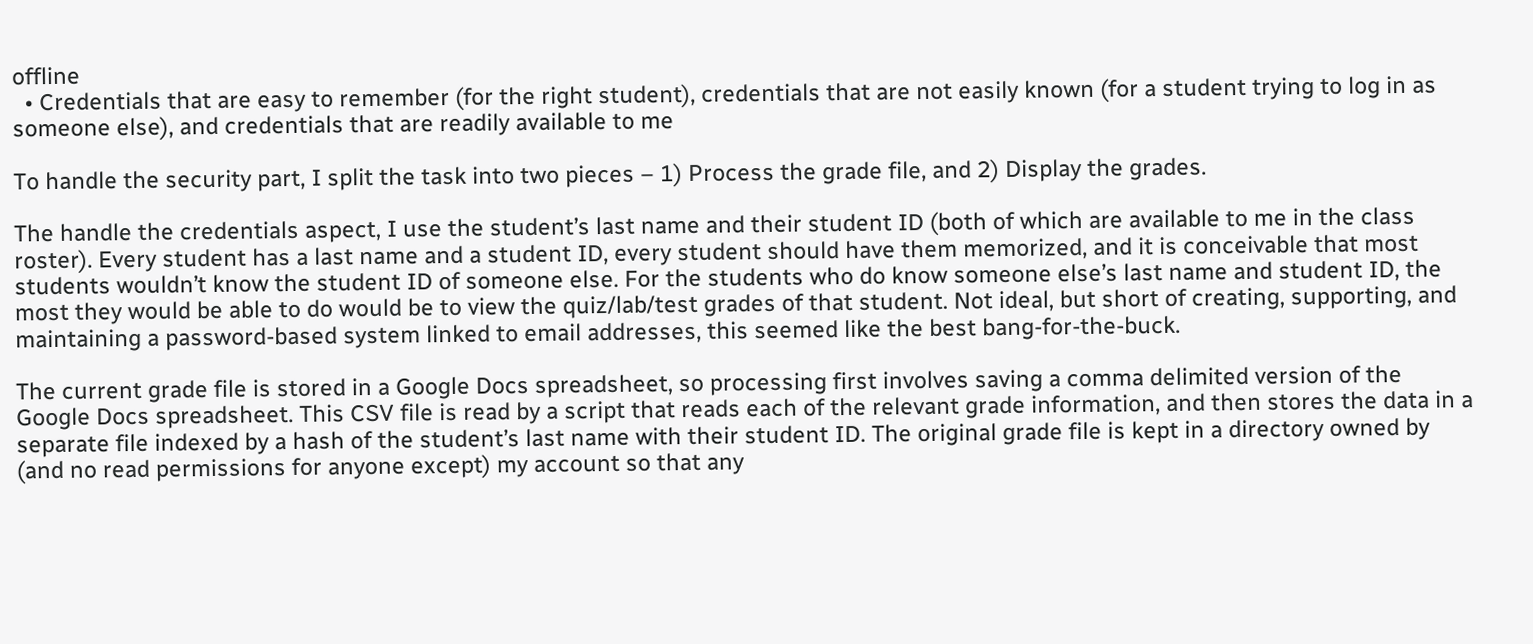offline
  • Credentials that are easy to remember (for the right student), credentials that are not easily known (for a student trying to log in as someone else), and credentials that are readily available to me

To handle the security part, I split the task into two pieces – 1) Process the grade file, and 2) Display the grades.

The handle the credentials aspect, I use the student’s last name and their student ID (both of which are available to me in the class roster). Every student has a last name and a student ID, every student should have them memorized, and it is conceivable that most students wouldn’t know the student ID of someone else. For the students who do know someone else’s last name and student ID, the most they would be able to do would be to view the quiz/lab/test grades of that student. Not ideal, but short of creating, supporting, and maintaining a password-based system linked to email addresses, this seemed like the best bang-for-the-buck.

The current grade file is stored in a Google Docs spreadsheet, so processing first involves saving a comma delimited version of the Google Docs spreadsheet. This CSV file is read by a script that reads each of the relevant grade information, and then stores the data in a separate file indexed by a hash of the student’s last name with their student ID. The original grade file is kept in a directory owned by (and no read permissions for anyone except) my account so that any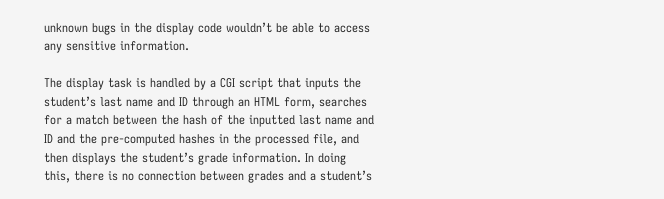unknown bugs in the display code wouldn’t be able to access any sensitive information.

The display task is handled by a CGI script that inputs the student’s last name and ID through an HTML form, searches for a match between the hash of the inputted last name and ID and the pre-computed hashes in the processed file, and then displays the student’s grade information. In doing this, there is no connection between grades and a student’s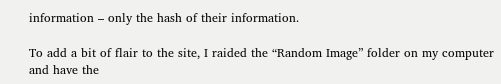information – only the hash of their information.

To add a bit of flair to the site, I raided the “Random Image” folder on my computer and have the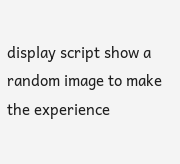display script show a random image to make the experience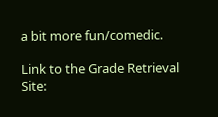a bit more fun/comedic.

Link to the Grade Retrieval Site: